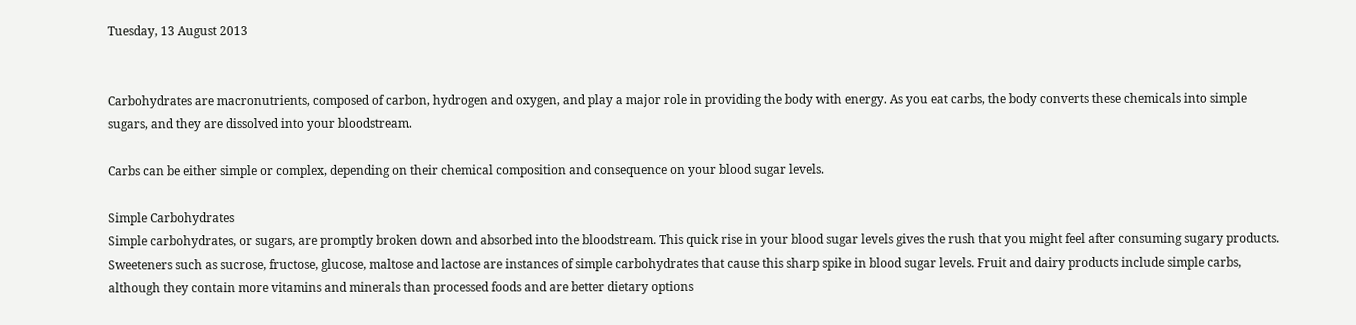Tuesday, 13 August 2013


Carbohydrates are macronutrients, composed of carbon, hydrogen and oxygen, and play a major role in providing the body with energy. As you eat carbs, the body converts these chemicals into simple sugars, and they are dissolved into your bloodstream.

Carbs can be either simple or complex, depending on their chemical composition and consequence on your blood sugar levels.

Simple Carbohydrates
Simple carbohydrates, or sugars, are promptly broken down and absorbed into the bloodstream. This quick rise in your blood sugar levels gives the rush that you might feel after consuming sugary products. Sweeteners such as sucrose, fructose, glucose, maltose and lactose are instances of simple carbohydrates that cause this sharp spike in blood sugar levels. Fruit and dairy products include simple carbs, although they contain more vitamins and minerals than processed foods and are better dietary options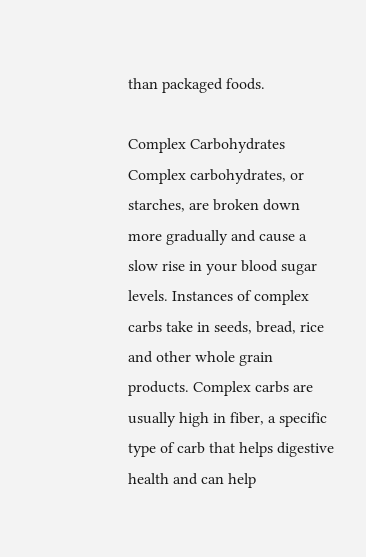than packaged foods.

Complex Carbohydrates
Complex carbohydrates, or starches, are broken down more gradually and cause a slow rise in your blood sugar levels. Instances of complex carbs take in seeds, bread, rice and other whole grain products. Complex carbs are usually high in fiber, a specific type of carb that helps digestive health and can help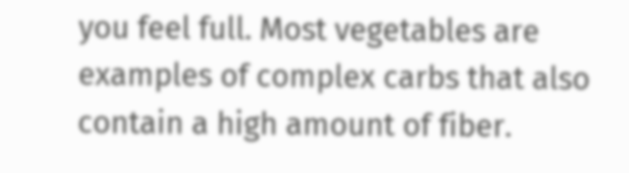you feel full. Most vegetables are examples of complex carbs that also contain a high amount of fiber.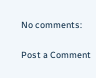No comments:

Post a Comment